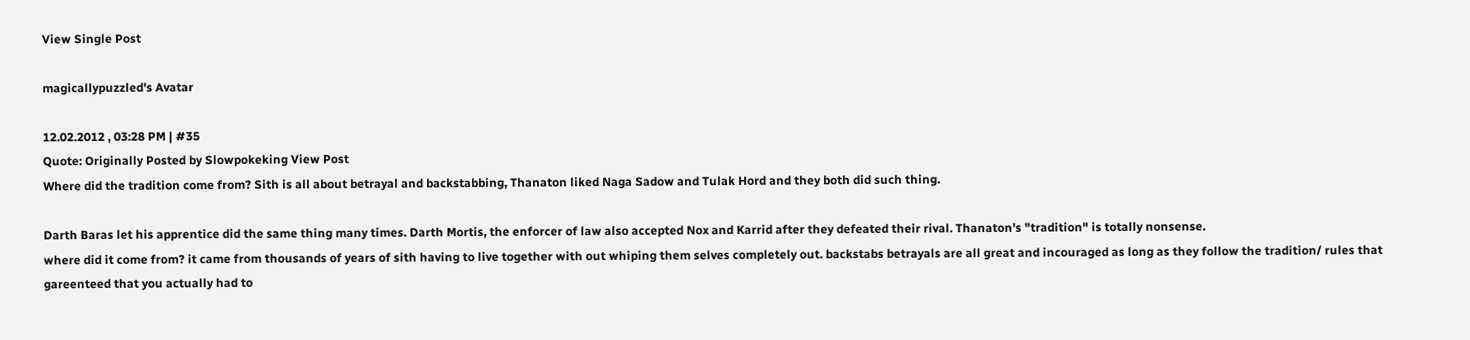View Single Post

magicallypuzzled's Avatar

12.02.2012 , 03:28 PM | #35
Quote: Originally Posted by Slowpokeking View Post
Where did the tradition come from? Sith is all about betrayal and backstabbing, Thanaton liked Naga Sadow and Tulak Hord and they both did such thing.

Darth Baras let his apprentice did the same thing many times. Darth Mortis, the enforcer of law also accepted Nox and Karrid after they defeated their rival. Thanaton's "tradition" is totally nonsense.
where did it come from? it came from thousands of years of sith having to live together with out whiping them selves completely out. backstabs betrayals are all great and incouraged as long as they follow the tradition/ rules that gareenteed that you actually had to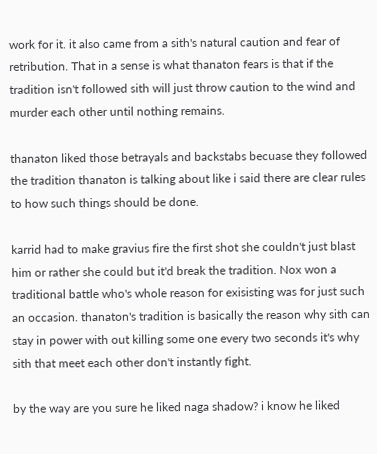work for it. it also came from a sith's natural caution and fear of retribution. That in a sense is what thanaton fears is that if the tradition isn't followed sith will just throw caution to the wind and murder each other until nothing remains.

thanaton liked those betrayals and backstabs becuase they followed the tradition thanaton is talking about like i said there are clear rules to how such things should be done.

karrid had to make gravius fire the first shot she couldn't just blast him or rather she could but it'd break the tradition. Nox won a traditional battle who's whole reason for exisisting was for just such an occasion. thanaton's tradition is basically the reason why sith can stay in power with out killing some one every two seconds it's why sith that meet each other don't instantly fight.

by the way are you sure he liked naga shadow? i know he liked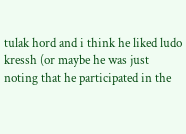tulak hord and i think he liked ludo kressh (or maybe he was just noting that he participated in the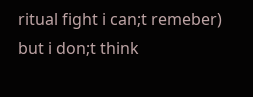ritual fight i can;t remeber) but i don;t think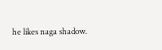he likes naga shadow.